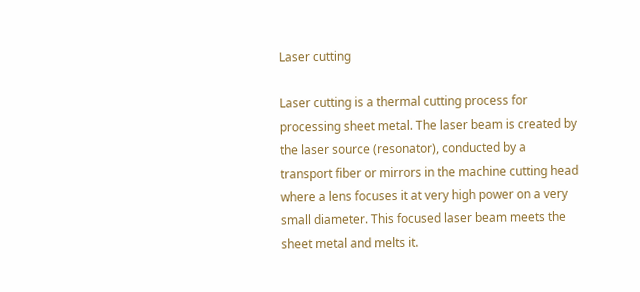Laser cutting

Laser cutting is a thermal cutting process for processing sheet metal. The laser beam is created by the laser source (resonator), conducted by a transport fiber or mirrors in the machine cutting head where a lens focuses it at very high power on a very small diameter. This focused laser beam meets the sheet metal and melts it.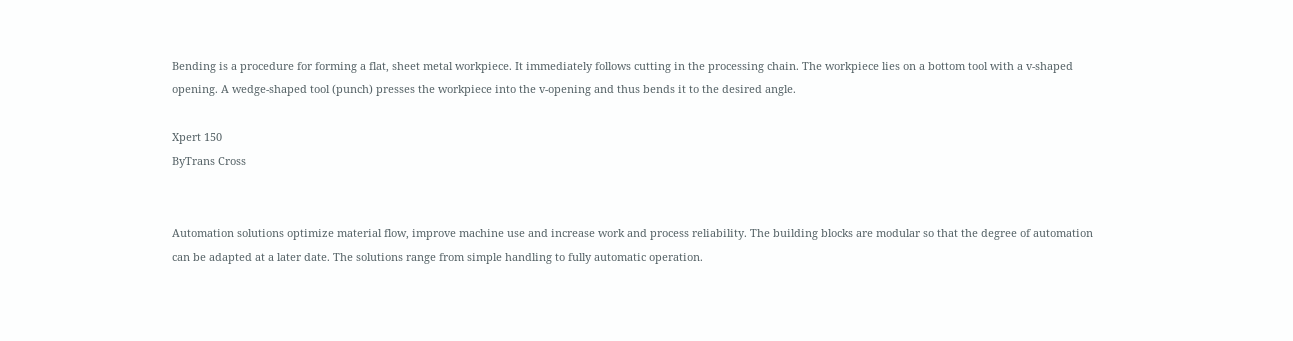Bending is a procedure for forming a flat, sheet metal workpiece. It immediately follows cutting in the processing chain. The workpiece lies on a bottom tool with a v-shaped opening. A wedge-shaped tool (punch) presses the workpiece into the v-opening and thus bends it to the desired angle.

Xpert 150
ByTrans Cross


Automation solutions optimize material flow, improve machine use and increase work and process reliability. The building blocks are modular so that the degree of automation can be adapted at a later date. The solutions range from simple handling to fully automatic operation.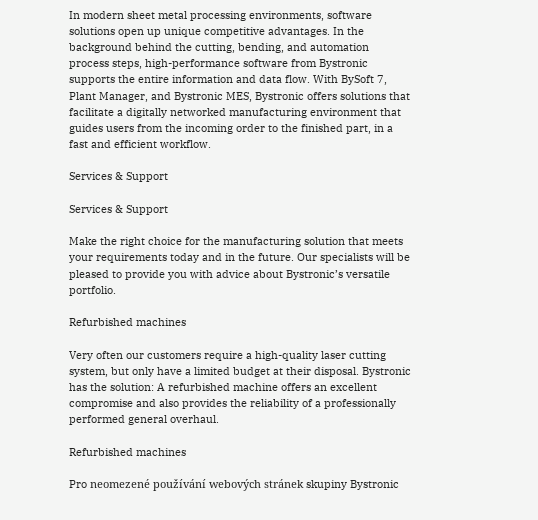In modern sheet metal processing environments, software solutions open up unique competitive advantages. In the background behind the cutting, bending, and automation process steps, high-performance software from Bystronic supports the entire information and data flow. With BySoft 7, Plant Manager, and Bystronic MES, Bystronic offers solutions that facilitate a digitally networked manufacturing environment that guides users from the incoming order to the finished part, in a fast and efficient workflow.

Services & Support

Services & Support

Make the right choice for the manufacturing solution that meets your requirements today and in the future. Our specialists will be pleased to provide you with advice about Bystronic’s versatile portfolio.

Refurbished machines

Very often our customers require a high-quality laser cutting system, but only have a limited budget at their disposal. Bystronic has the solution: A refurbished machine offers an excellent compromise and also provides the reliability of a professionally performed general overhaul.

Refurbished machines

Pro neomezené používání webových stránek skupiny Bystronic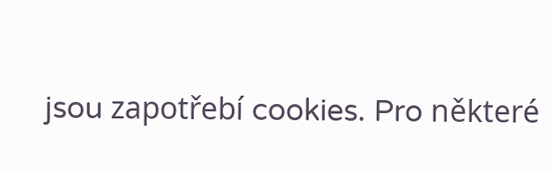jsou zapotřebí cookies. Pro některé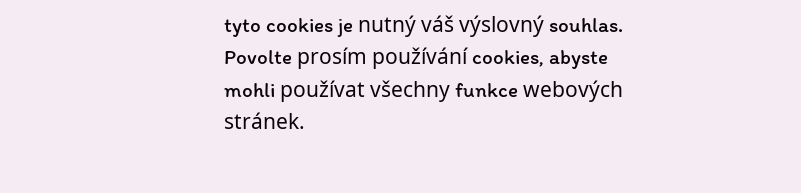tyto cookies je nutný váš výslovný souhlas. Povolte prosím používání cookies, abyste mohli používat všechny funkce webových stránek.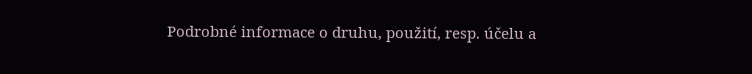Podrobné informace o druhu, použití, resp. účelu a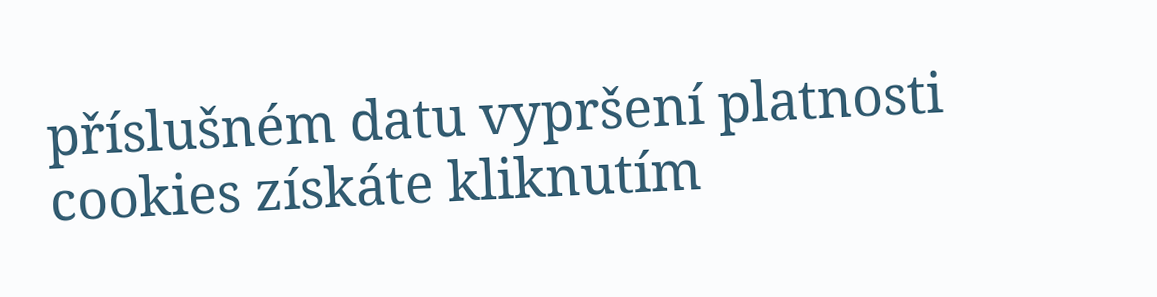příslušném datu vypršení platnosti cookies získáte kliknutím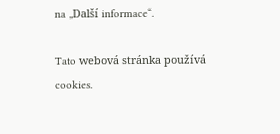na „Další informace“.

Tato webová stránka používá cookies.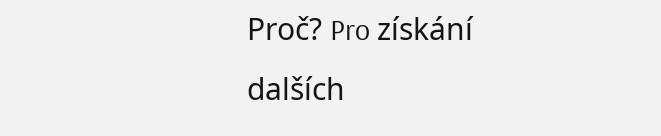Proč? Pro získání dalších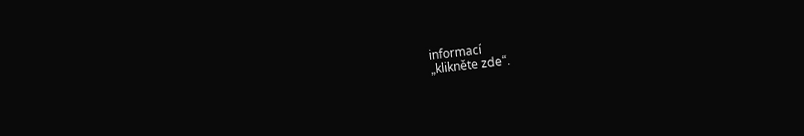informací
„klikněte zde“.